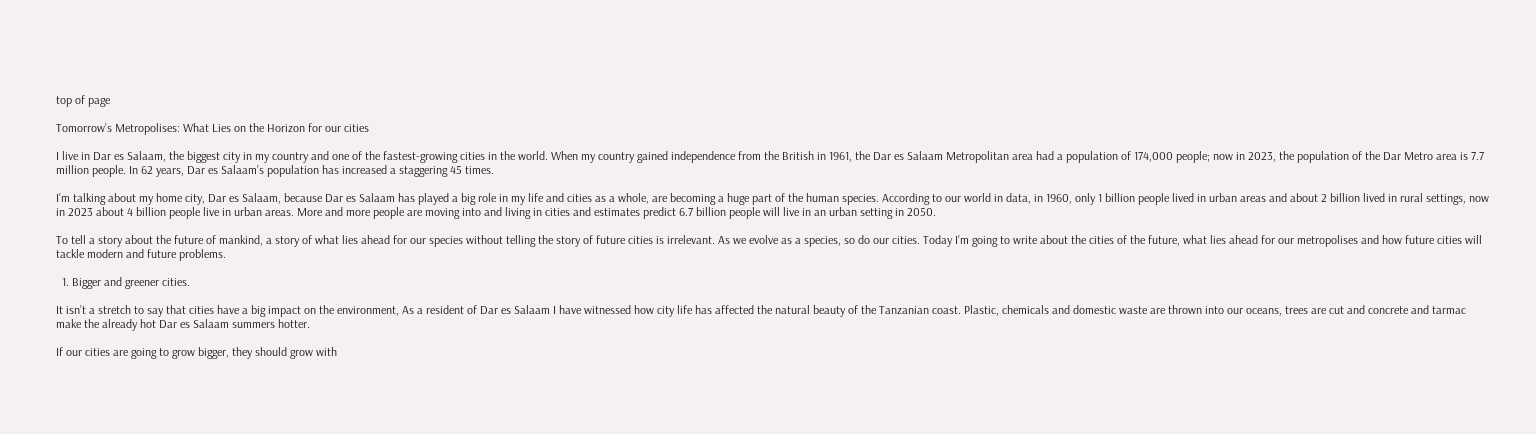top of page

Tomorrow’s Metropolises: What Lies on the Horizon for our cities

I live in Dar es Salaam, the biggest city in my country and one of the fastest-growing cities in the world. When my country gained independence from the British in 1961, the Dar es Salaam Metropolitan area had a population of 174,000 people; now in 2023, the population of the Dar Metro area is 7.7 million people. In 62 years, Dar es Salaam’s population has increased a staggering 45 times.

I’m talking about my home city, Dar es Salaam, because Dar es Salaam has played a big role in my life and cities as a whole, are becoming a huge part of the human species. According to our world in data, in 1960, only 1 billion people lived in urban areas and about 2 billion lived in rural settings, now in 2023 about 4 billion people live in urban areas. More and more people are moving into and living in cities and estimates predict 6.7 billion people will live in an urban setting in 2050.

To tell a story about the future of mankind, a story of what lies ahead for our species without telling the story of future cities is irrelevant. As we evolve as a species, so do our cities. Today I’m going to write about the cities of the future, what lies ahead for our metropolises and how future cities will tackle modern and future problems.

  1. Bigger and greener cities.

It isn’t a stretch to say that cities have a big impact on the environment, As a resident of Dar es Salaam I have witnessed how city life has affected the natural beauty of the Tanzanian coast. Plastic, chemicals and domestic waste are thrown into our oceans, trees are cut and concrete and tarmac make the already hot Dar es Salaam summers hotter.

If our cities are going to grow bigger, they should grow with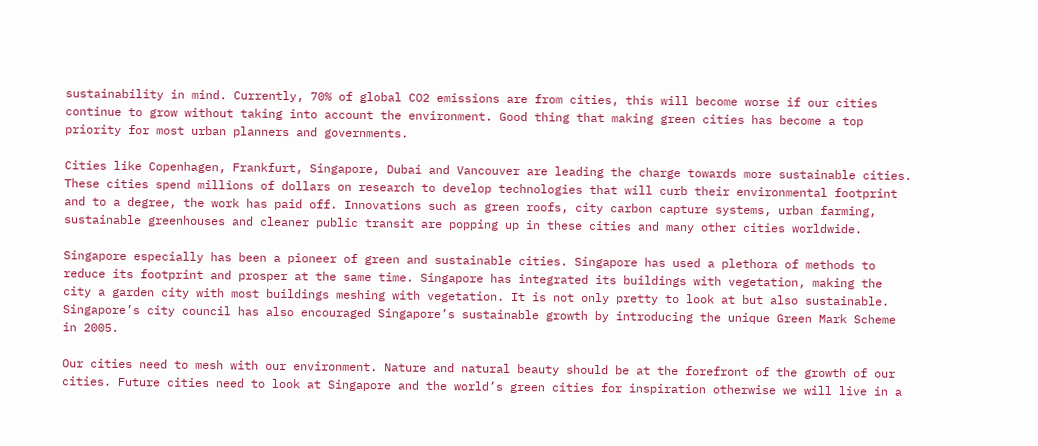sustainability in mind. Currently, 70% of global CO2 emissions are from cities, this will become worse if our cities continue to grow without taking into account the environment. Good thing that making green cities has become a top priority for most urban planners and governments.

Cities like Copenhagen, Frankfurt, Singapore, Dubai and Vancouver are leading the charge towards more sustainable cities. These cities spend millions of dollars on research to develop technologies that will curb their environmental footprint and to a degree, the work has paid off. Innovations such as green roofs, city carbon capture systems, urban farming, sustainable greenhouses and cleaner public transit are popping up in these cities and many other cities worldwide.

Singapore especially has been a pioneer of green and sustainable cities. Singapore has used a plethora of methods to reduce its footprint and prosper at the same time. Singapore has integrated its buildings with vegetation, making the city a garden city with most buildings meshing with vegetation. It is not only pretty to look at but also sustainable. Singapore’s city council has also encouraged Singapore’s sustainable growth by introducing the unique Green Mark Scheme in 2005.

Our cities need to mesh with our environment. Nature and natural beauty should be at the forefront of the growth of our cities. Future cities need to look at Singapore and the world’s green cities for inspiration otherwise we will live in a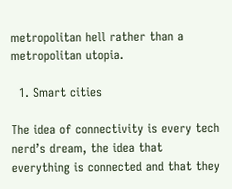metropolitan hell rather than a metropolitan utopia.

  1. Smart cities

The idea of connectivity is every tech nerd’s dream, the idea that everything is connected and that they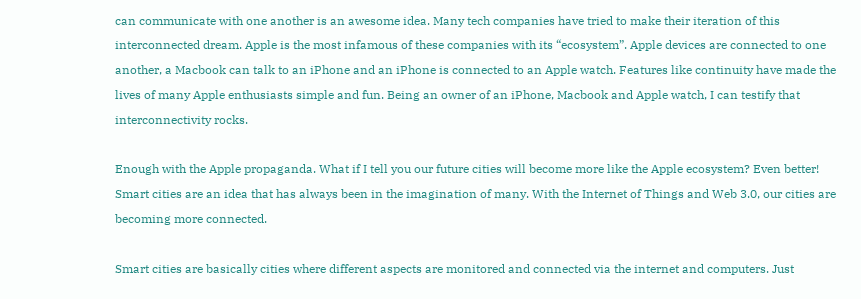can communicate with one another is an awesome idea. Many tech companies have tried to make their iteration of this interconnected dream. Apple is the most infamous of these companies with its “ecosystem”. Apple devices are connected to one another, a Macbook can talk to an iPhone and an iPhone is connected to an Apple watch. Features like continuity have made the lives of many Apple enthusiasts simple and fun. Being an owner of an iPhone, Macbook and Apple watch, I can testify that interconnectivity rocks.

Enough with the Apple propaganda. What if I tell you our future cities will become more like the Apple ecosystem? Even better! Smart cities are an idea that has always been in the imagination of many. With the Internet of Things and Web 3.0, our cities are becoming more connected.

Smart cities are basically cities where different aspects are monitored and connected via the internet and computers. Just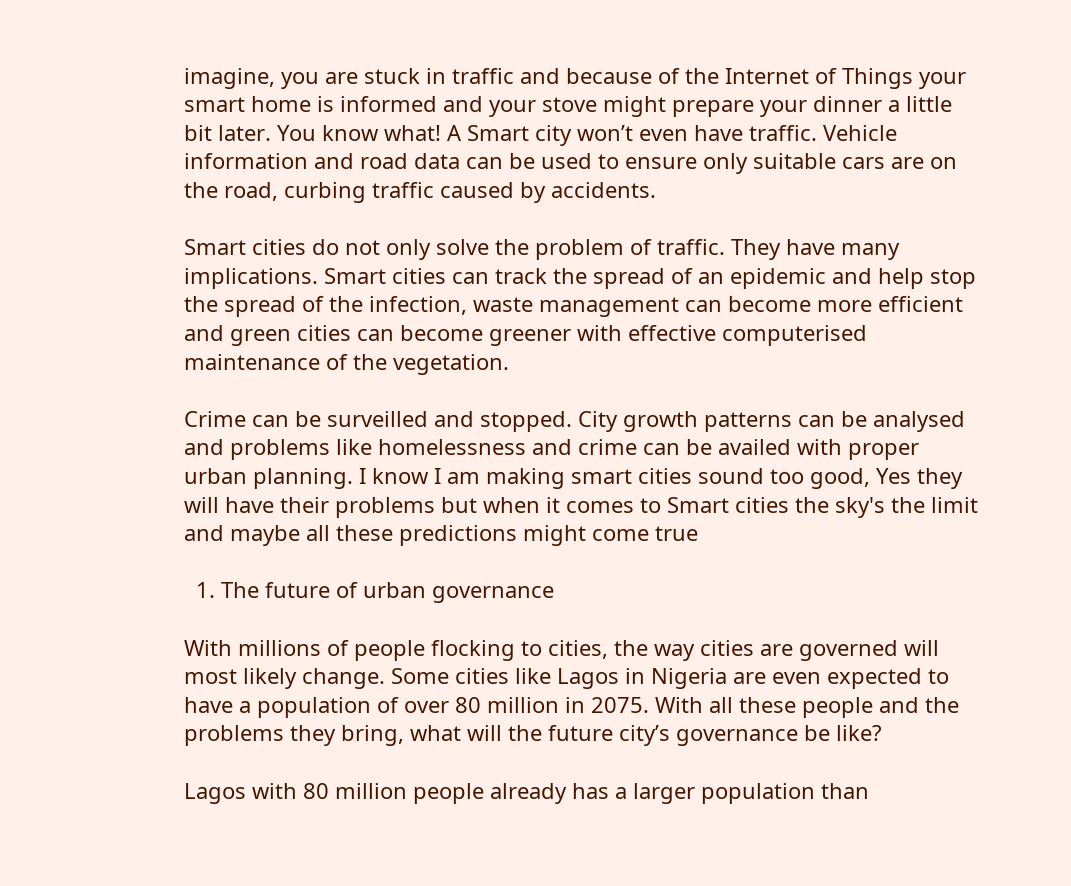imagine, you are stuck in traffic and because of the Internet of Things your smart home is informed and your stove might prepare your dinner a little bit later. You know what! A Smart city won’t even have traffic. Vehicle information and road data can be used to ensure only suitable cars are on the road, curbing traffic caused by accidents.

Smart cities do not only solve the problem of traffic. They have many implications. Smart cities can track the spread of an epidemic and help stop the spread of the infection, waste management can become more efficient and green cities can become greener with effective computerised maintenance of the vegetation.

Crime can be surveilled and stopped. City growth patterns can be analysed and problems like homelessness and crime can be availed with proper urban planning. I know I am making smart cities sound too good, Yes they will have their problems but when it comes to Smart cities the sky's the limit and maybe all these predictions might come true

  1. The future of urban governance

With millions of people flocking to cities, the way cities are governed will most likely change. Some cities like Lagos in Nigeria are even expected to have a population of over 80 million in 2075. With all these people and the problems they bring, what will the future city’s governance be like?

Lagos with 80 million people already has a larger population than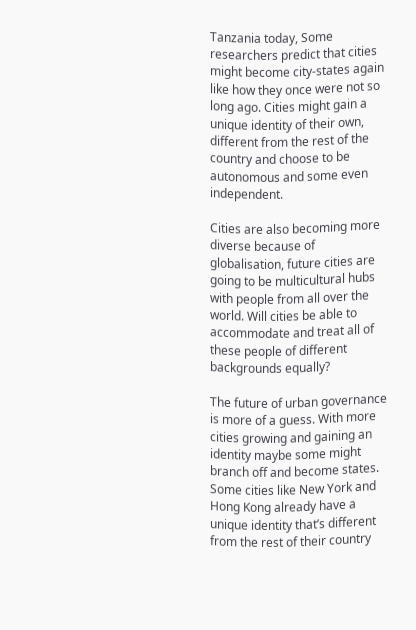Tanzania today, Some researchers predict that cities might become city-states again like how they once were not so long ago. Cities might gain a unique identity of their own, different from the rest of the country and choose to be autonomous and some even independent.

Cities are also becoming more diverse because of globalisation, future cities are going to be multicultural hubs with people from all over the world. Will cities be able to accommodate and treat all of these people of different backgrounds equally?

The future of urban governance is more of a guess. With more cities growing and gaining an identity maybe some might branch off and become states. Some cities like New York and Hong Kong already have a unique identity that’s different from the rest of their country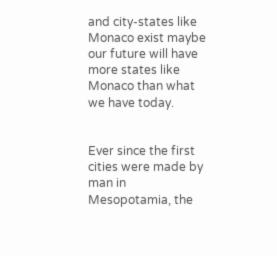and city-states like Monaco exist maybe our future will have more states like Monaco than what we have today.


Ever since the first cities were made by man in Mesopotamia, the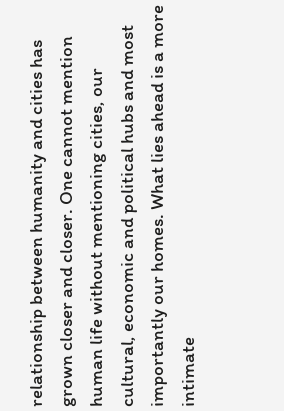relationship between humanity and cities has grown closer and closer. One cannot mention human life without mentioning cities, our cultural, economic and political hubs and most importantly our homes. What lies ahead is a more intimate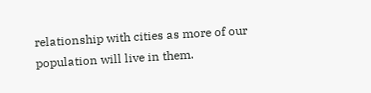relationship with cities as more of our population will live in them.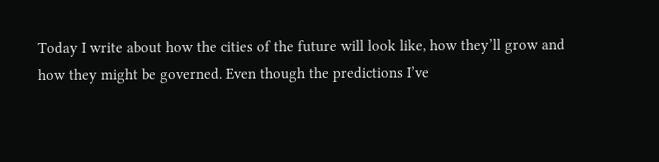Today I write about how the cities of the future will look like, how they’ll grow and how they might be governed. Even though the predictions I’ve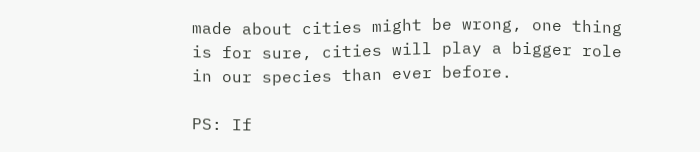made about cities might be wrong, one thing is for sure, cities will play a bigger role in our species than ever before.

PS: If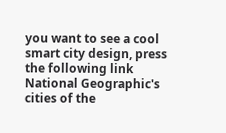you want to see a cool smart city design, press the following link National Geographic's cities of the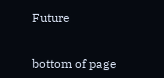Future


bottom of page